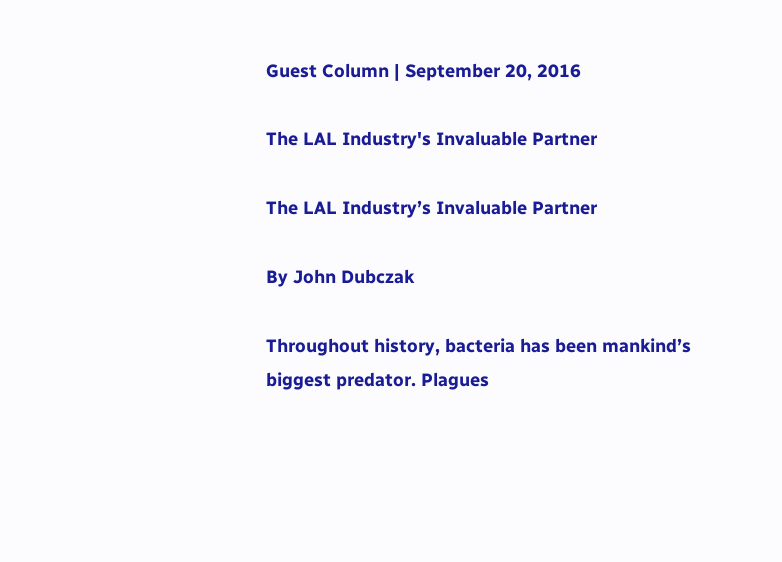Guest Column | September 20, 2016

The LAL Industry's Invaluable Partner

The LAL Industry’s Invaluable Partner

By John Dubczak

Throughout history, bacteria has been mankind’s biggest predator. Plagues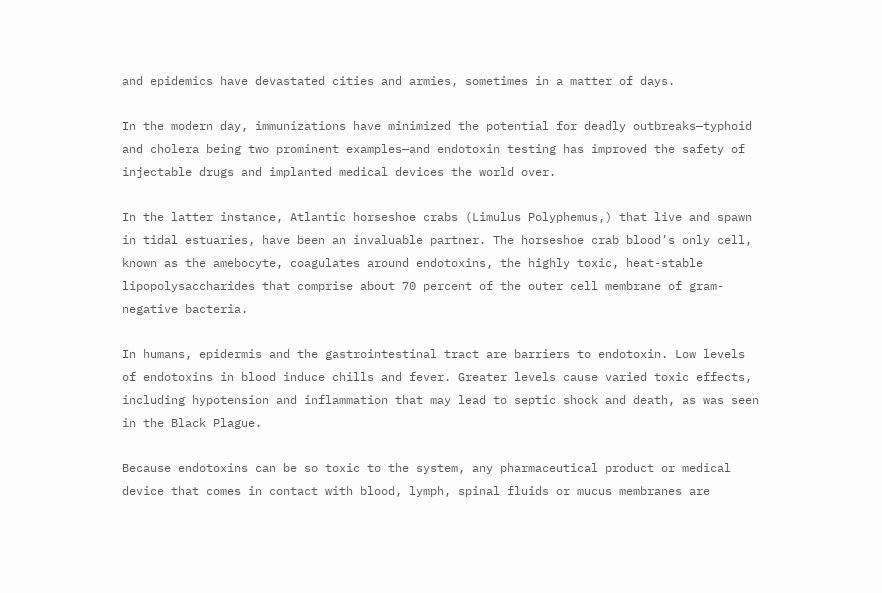and epidemics have devastated cities and armies, sometimes in a matter of days.

In the modern day, immunizations have minimized the potential for deadly outbreaks—typhoid and cholera being two prominent examples—and endotoxin testing has improved the safety of injectable drugs and implanted medical devices the world over.

In the latter instance, Atlantic horseshoe crabs (Limulus Polyphemus,) that live and spawn in tidal estuaries, have been an invaluable partner. The horseshoe crab blood’s only cell, known as the amebocyte, coagulates around endotoxins, the highly toxic, heat-stable lipopolysaccharides that comprise about 70 percent of the outer cell membrane of gram-negative bacteria.

In humans, epidermis and the gastrointestinal tract are barriers to endotoxin. Low levels of endotoxins in blood induce chills and fever. Greater levels cause varied toxic effects, including hypotension and inflammation that may lead to septic shock and death, as was seen in the Black Plague.

Because endotoxins can be so toxic to the system, any pharmaceutical product or medical device that comes in contact with blood, lymph, spinal fluids or mucus membranes are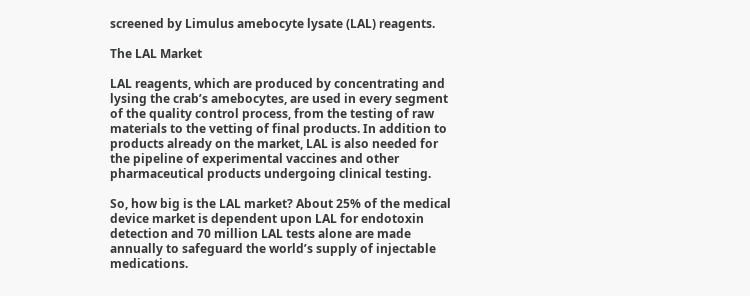screened by Limulus amebocyte lysate (LAL) reagents.

The LAL Market

LAL reagents, which are produced by concentrating and lysing the crab’s amebocytes, are used in every segment of the quality control process, from the testing of raw materials to the vetting of final products. In addition to products already on the market, LAL is also needed for the pipeline of experimental vaccines and other pharmaceutical products undergoing clinical testing.

So, how big is the LAL market? About 25% of the medical device market is dependent upon LAL for endotoxin detection and 70 million LAL tests alone are made annually to safeguard the world’s supply of injectable medications.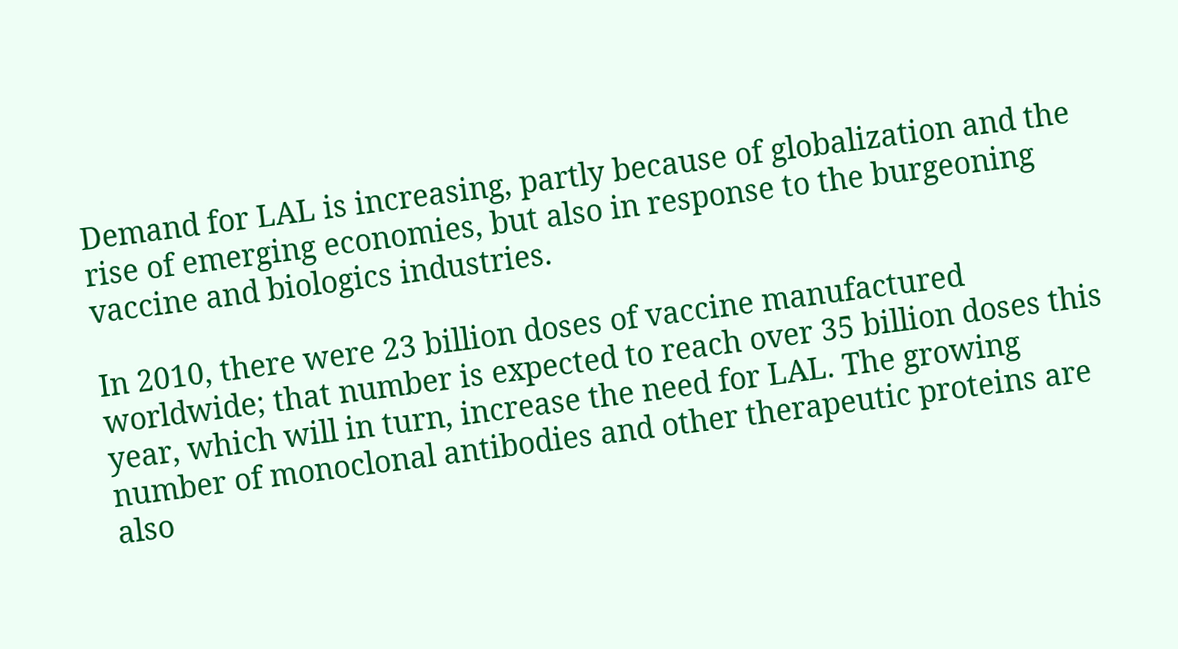Demand for LAL is increasing, partly because of globalization and the rise of emerging economies, but also in response to the burgeoning vaccine and biologics industries.

In 2010, there were 23 billion doses of vaccine manufactured worldwide; that number is expected to reach over 35 billion doses this year, which will in turn, increase the need for LAL. The growing number of monoclonal antibodies and other therapeutic proteins are also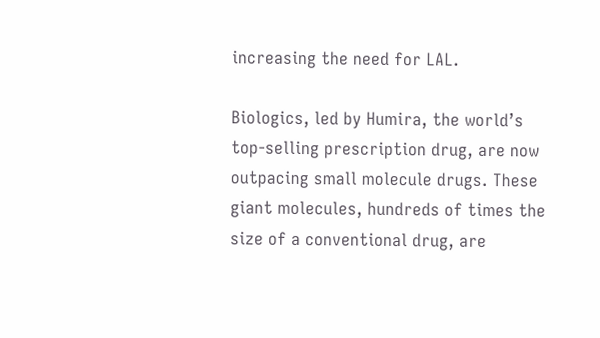increasing the need for LAL.

Biologics, led by Humira, the world’s top-selling prescription drug, are now outpacing small molecule drugs. These giant molecules, hundreds of times the size of a conventional drug, are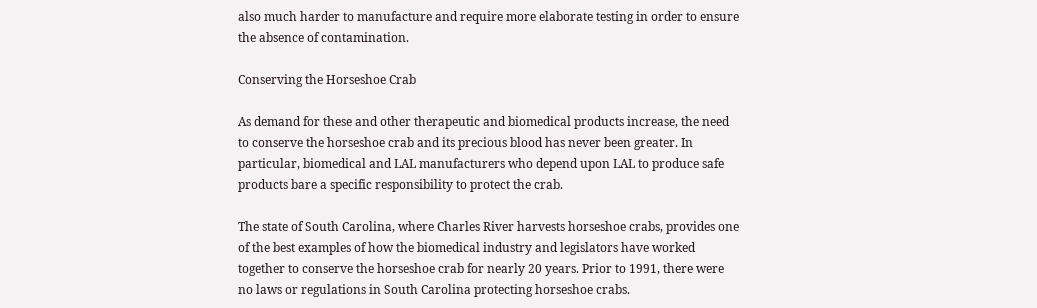also much harder to manufacture and require more elaborate testing in order to ensure the absence of contamination.

Conserving the Horseshoe Crab

As demand for these and other therapeutic and biomedical products increase, the need to conserve the horseshoe crab and its precious blood has never been greater. In particular, biomedical and LAL manufacturers who depend upon LAL to produce safe products bare a specific responsibility to protect the crab.

The state of South Carolina, where Charles River harvests horseshoe crabs, provides one of the best examples of how the biomedical industry and legislators have worked together to conserve the horseshoe crab for nearly 20 years. Prior to 1991, there were no laws or regulations in South Carolina protecting horseshoe crabs.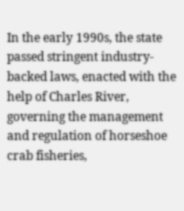In the early 1990s, the state passed stringent industry-backed laws, enacted with the help of Charles River, governing the management and regulation of horseshoe crab fisheries,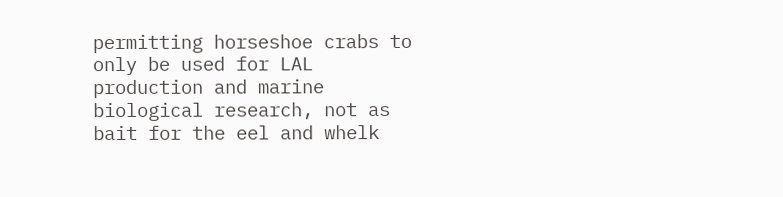permitting horseshoe crabs to only be used for LAL production and marine biological research, not as bait for the eel and whelk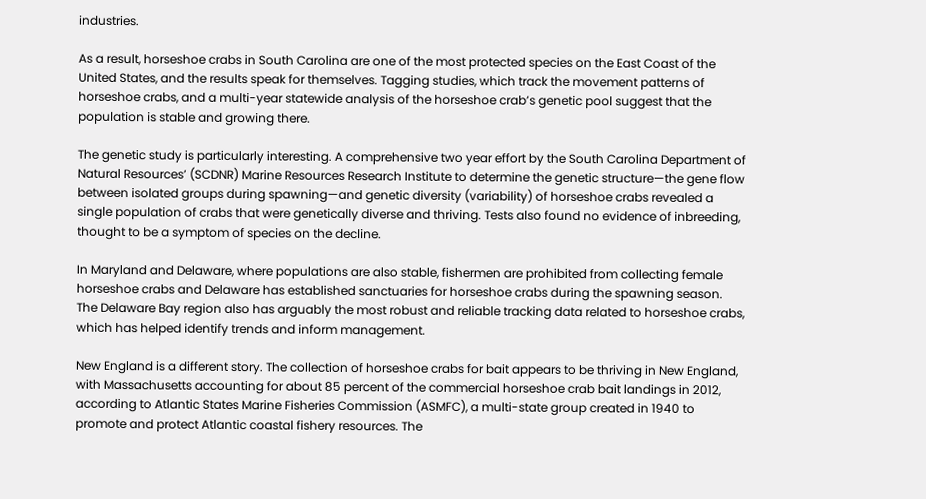industries.

As a result, horseshoe crabs in South Carolina are one of the most protected species on the East Coast of the United States, and the results speak for themselves. Tagging studies, which track the movement patterns of horseshoe crabs, and a multi-year statewide analysis of the horseshoe crab’s genetic pool suggest that the population is stable and growing there.

The genetic study is particularly interesting. A comprehensive two year effort by the South Carolina Department of Natural Resources’ (SCDNR) Marine Resources Research Institute to determine the genetic structure—the gene flow between isolated groups during spawning—and genetic diversity (variability) of horseshoe crabs revealed a single population of crabs that were genetically diverse and thriving. Tests also found no evidence of inbreeding, thought to be a symptom of species on the decline.

In Maryland and Delaware, where populations are also stable, fishermen are prohibited from collecting female horseshoe crabs and Delaware has established sanctuaries for horseshoe crabs during the spawning season. The Delaware Bay region also has arguably the most robust and reliable tracking data related to horseshoe crabs, which has helped identify trends and inform management.

New England is a different story. The collection of horseshoe crabs for bait appears to be thriving in New England, with Massachusetts accounting for about 85 percent of the commercial horseshoe crab bait landings in 2012, according to Atlantic States Marine Fisheries Commission (ASMFC), a multi-state group created in 1940 to promote and protect Atlantic coastal fishery resources. The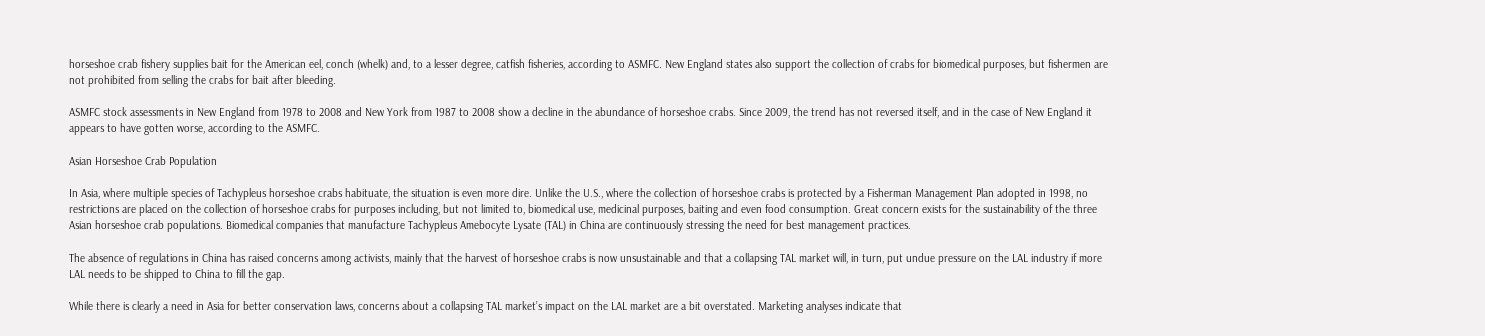horseshoe crab fishery supplies bait for the American eel, conch (whelk) and, to a lesser degree, catfish fisheries, according to ASMFC. New England states also support the collection of crabs for biomedical purposes, but fishermen are not prohibited from selling the crabs for bait after bleeding.

ASMFC stock assessments in New England from 1978 to 2008 and New York from 1987 to 2008 show a decline in the abundance of horseshoe crabs. Since 2009, the trend has not reversed itself, and in the case of New England it appears to have gotten worse, according to the ASMFC.

Asian Horseshoe Crab Population

In Asia, where multiple species of Tachypleus horseshoe crabs habituate, the situation is even more dire. Unlike the U.S., where the collection of horseshoe crabs is protected by a Fisherman Management Plan adopted in 1998, no restrictions are placed on the collection of horseshoe crabs for purposes including, but not limited to, biomedical use, medicinal purposes, baiting and even food consumption. Great concern exists for the sustainability of the three Asian horseshoe crab populations. Biomedical companies that manufacture Tachypleus Amebocyte Lysate (TAL) in China are continuously stressing the need for best management practices.

The absence of regulations in China has raised concerns among activists, mainly that the harvest of horseshoe crabs is now unsustainable and that a collapsing TAL market will, in turn, put undue pressure on the LAL industry if more LAL needs to be shipped to China to fill the gap.

While there is clearly a need in Asia for better conservation laws, concerns about a collapsing TAL market’s impact on the LAL market are a bit overstated. Marketing analyses indicate that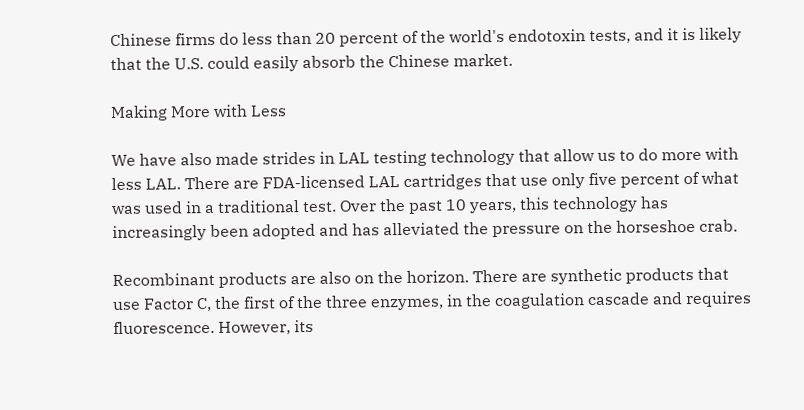Chinese firms do less than 20 percent of the world's endotoxin tests, and it is likely that the U.S. could easily absorb the Chinese market.

Making More with Less

We have also made strides in LAL testing technology that allow us to do more with less LAL. There are FDA-licensed LAL cartridges that use only five percent of what was used in a traditional test. Over the past 10 years, this technology has increasingly been adopted and has alleviated the pressure on the horseshoe crab.

Recombinant products are also on the horizon. There are synthetic products that use Factor C, the first of the three enzymes, in the coagulation cascade and requires fluorescence. However, its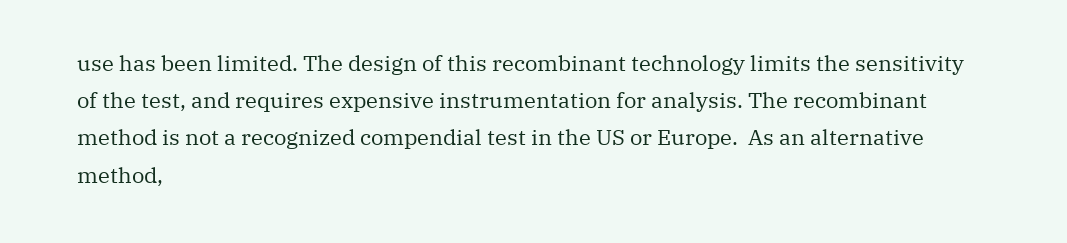use has been limited. The design of this recombinant technology limits the sensitivity of the test, and requires expensive instrumentation for analysis. The recombinant method is not a recognized compendial test in the US or Europe.  As an alternative method,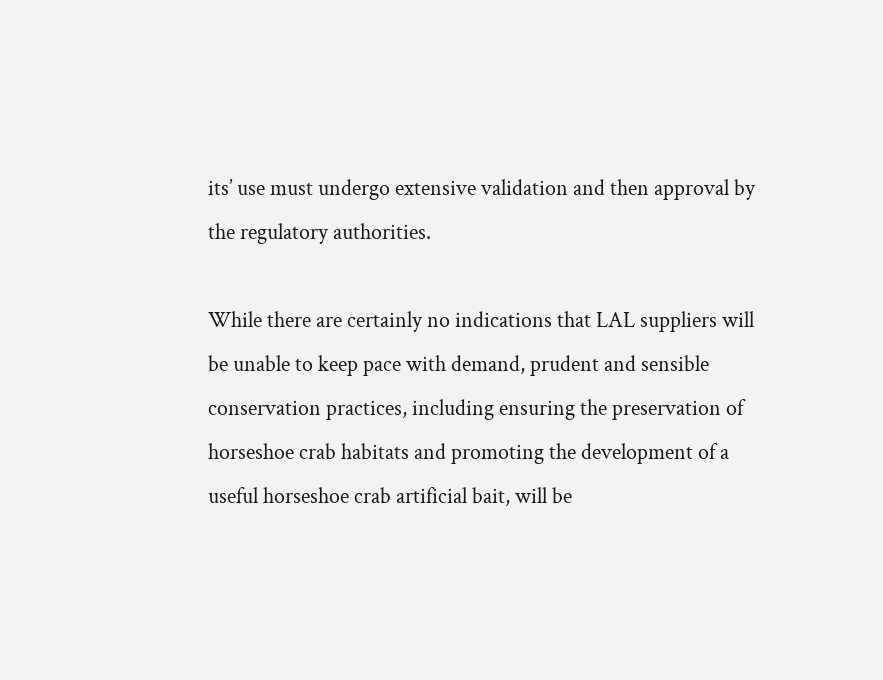its’ use must undergo extensive validation and then approval by the regulatory authorities.

While there are certainly no indications that LAL suppliers will be unable to keep pace with demand, prudent and sensible conservation practices, including ensuring the preservation of horseshoe crab habitats and promoting the development of a useful horseshoe crab artificial bait, will be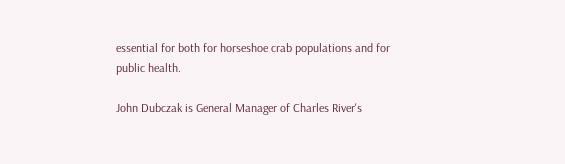essential for both for horseshoe crab populations and for public health.

John Dubczak is General Manager of Charles River's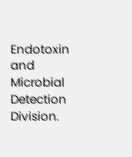Endotoxin and Microbial Detection Division.